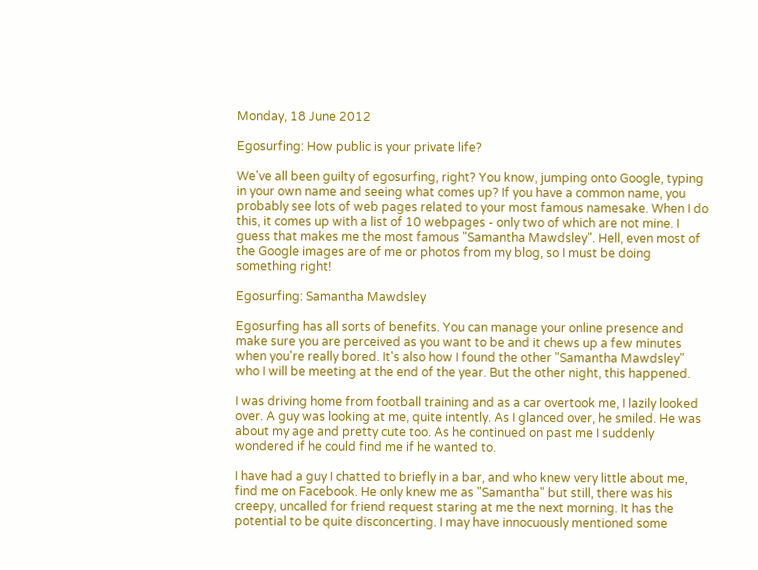Monday, 18 June 2012

Egosurfing: How public is your private life?

We've all been guilty of egosurfing, right? You know, jumping onto Google, typing in your own name and seeing what comes up? If you have a common name, you probably see lots of web pages related to your most famous namesake. When I do this, it comes up with a list of 10 webpages - only two of which are not mine. I guess that makes me the most famous "Samantha Mawdsley". Hell, even most of the Google images are of me or photos from my blog, so I must be doing something right!

Egosurfing: Samantha Mawdsley

Egosurfing has all sorts of benefits. You can manage your online presence and make sure you are perceived as you want to be and it chews up a few minutes when you're really bored. It's also how I found the other "Samantha Mawdsley" who I will be meeting at the end of the year. But the other night, this happened.

I was driving home from football training and as a car overtook me, I lazily looked over. A guy was looking at me, quite intently. As I glanced over, he smiled. He was about my age and pretty cute too. As he continued on past me I suddenly wondered if he could find me if he wanted to.

I have had a guy I chatted to briefly in a bar, and who knew very little about me, find me on Facebook. He only knew me as "Samantha" but still, there was his creepy, uncalled for friend request staring at me the next morning. It has the potential to be quite disconcerting. I may have innocuously mentioned some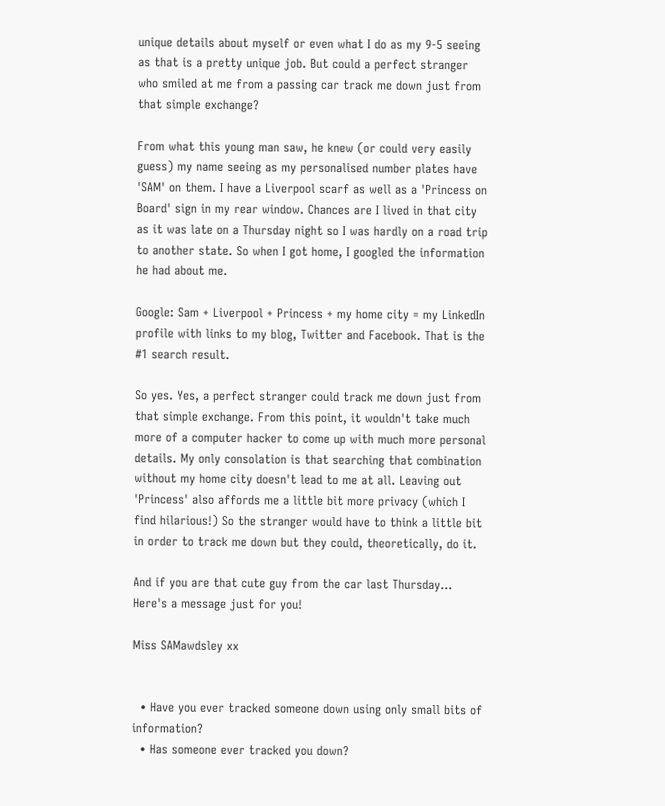unique details about myself or even what I do as my 9-5 seeing as that is a pretty unique job. But could a perfect stranger who smiled at me from a passing car track me down just from that simple exchange?

From what this young man saw, he knew (or could very easily guess) my name seeing as my personalised number plates have 'SAM' on them. I have a Liverpool scarf as well as a 'Princess on Board' sign in my rear window. Chances are I lived in that city as it was late on a Thursday night so I was hardly on a road trip to another state. So when I got home, I googled the information he had about me.

Google: Sam + Liverpool + Princess + my home city = my LinkedIn profile with links to my blog, Twitter and Facebook. That is the #1 search result.

So yes. Yes, a perfect stranger could track me down just from that simple exchange. From this point, it wouldn't take much more of a computer hacker to come up with much more personal details. My only consolation is that searching that combination without my home city doesn't lead to me at all. Leaving out 'Princess' also affords me a little bit more privacy (which I find hilarious!) So the stranger would have to think a little bit in order to track me down but they could, theoretically, do it.

And if you are that cute guy from the car last Thursday... Here's a message just for you!

Miss SAMawdsley xx


  • Have you ever tracked someone down using only small bits of information?
  • Has someone ever tracked you down?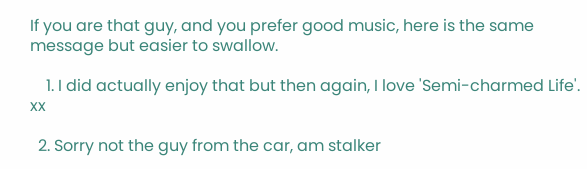If you are that guy, and you prefer good music, here is the same message but easier to swallow.

    1. I did actually enjoy that but then again, I love 'Semi-charmed Life'. xx

  2. Sorry not the guy from the car, am stalker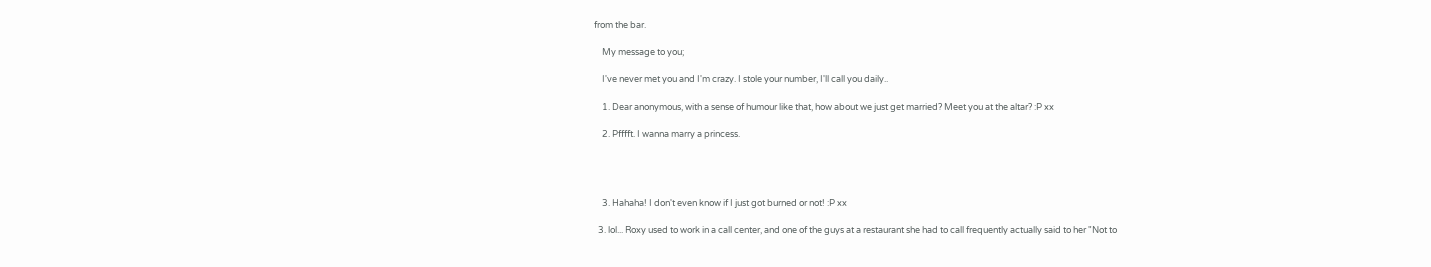from the bar.

    My message to you;

    I've never met you and I'm crazy. I stole your number, I'll call you daily..

    1. Dear anonymous, with a sense of humour like that, how about we just get married? Meet you at the altar? :P xx

    2. Pfffft. I wanna marry a princess.




    3. Hahaha! I don't even know if I just got burned or not! :P xx

  3. lol... Roxy used to work in a call center, and one of the guys at a restaurant she had to call frequently actually said to her "Not to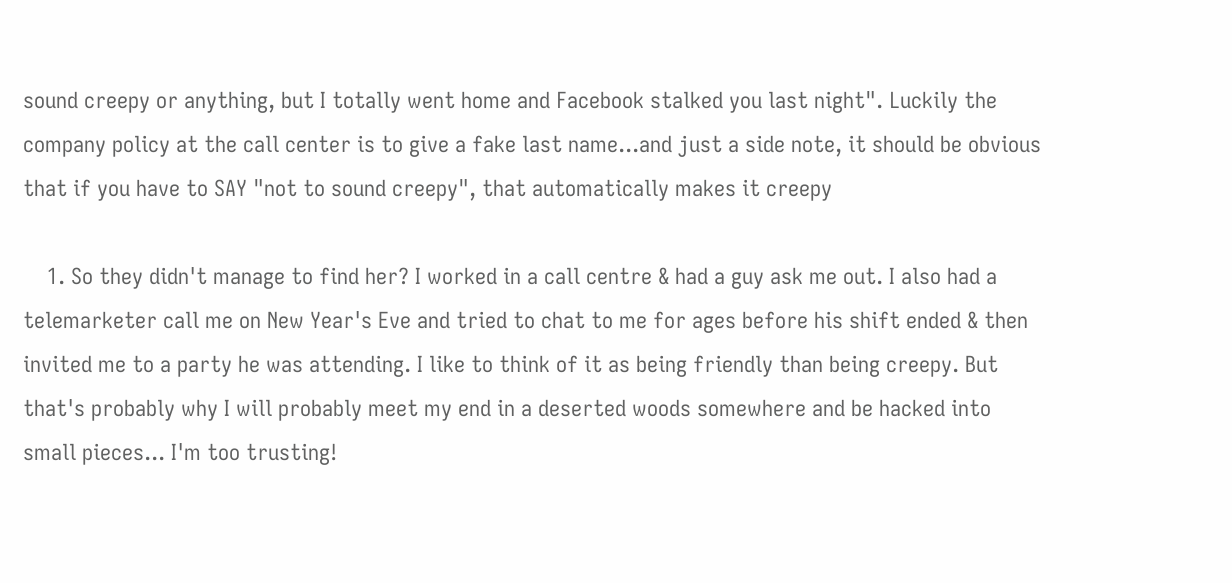sound creepy or anything, but I totally went home and Facebook stalked you last night". Luckily the company policy at the call center is to give a fake last name...and just a side note, it should be obvious that if you have to SAY "not to sound creepy", that automatically makes it creepy

    1. So they didn't manage to find her? I worked in a call centre & had a guy ask me out. I also had a telemarketer call me on New Year's Eve and tried to chat to me for ages before his shift ended & then invited me to a party he was attending. I like to think of it as being friendly than being creepy. But that's probably why I will probably meet my end in a deserted woods somewhere and be hacked into small pieces... I'm too trusting!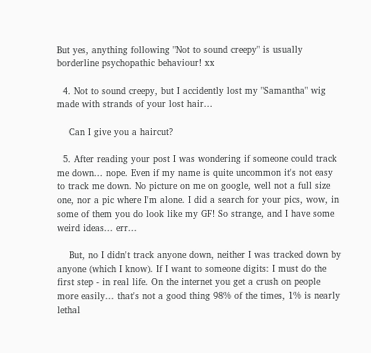But yes, anything following "Not to sound creepy" is usually borderline psychopathic behaviour! xx

  4. Not to sound creepy, but I accidently lost my "Samantha" wig made with strands of your lost hair...

    Can I give you a haircut?

  5. After reading your post I was wondering if someone could track me down... nope. Even if my name is quite uncommon it's not easy to track me down. No picture on me on google, well not a full size one, nor a pic where I'm alone. I did a search for your pics, wow, in some of them you do look like my GF! So strange, and I have some weird ideas... err...

    But, no I didn't track anyone down, neither I was tracked down by anyone (which I know). If I want to someone digits: I must do the first step - in real life. On the internet you get a crush on people more easily... that's not a good thing 98% of the times, 1% is nearly lethal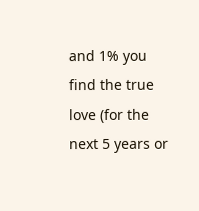and 1% you find the true love (for the next 5 years or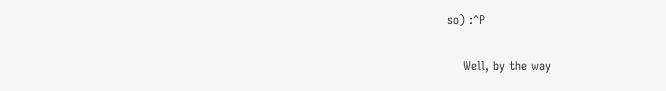so) :^P

    Well, by the way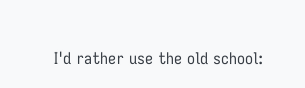I'd rather use the old school: